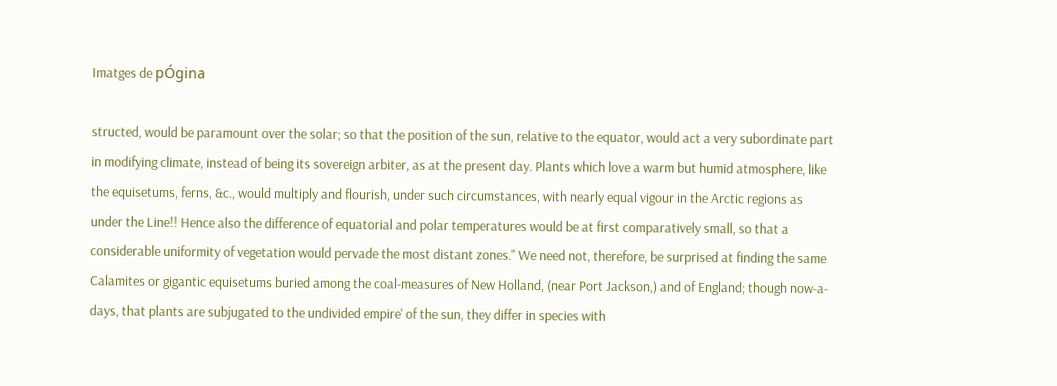Imatges de pÓgina

structed, would be paramount over the solar; so that the position of the sun, relative to the equator, would act a very subordinate part in modifying climate, instead of being its sovereign arbiter, as at the present day. Plants which love a warm but humid atmosphere, like the equisetums, ferns, &c., would multiply and flourish, under such circumstances, with nearly equal vigour in the Arctic regions as under the Line!! Hence also the difference of equatorial and polar temperatures would be at first comparatively small, so that a considerable uniformity of vegetation would pervade the most distant zones." We need not, therefore, be surprised at finding the same Calamites or gigantic equisetums buried among the coal-measures of New Holland, (near Port Jackson,) and of England; though now-a-days, that plants are subjugated to the undivided empire' of the sun, they differ in species with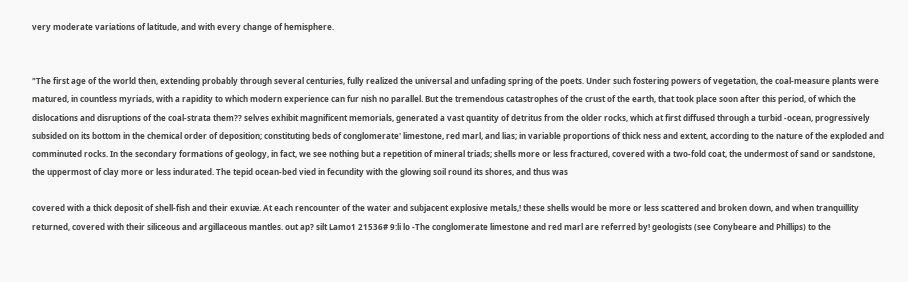very moderate variations of latitude, and with every change of hemisphere.


"The first age of the world then, extending probably through several centuries, fully realized the universal and unfading spring of the poets. Under such fostering powers of vegetation, the coal-measure plants were matured, in countless myriads, with a rapidity to which modern experience can fur nish no parallel. But the tremendous catastrophes of the crust of the earth, that took place soon after this period, of which the dislocations and disruptions of the coal-strata them?? selves exhibit magnificent memorials, generated a vast quantity of detritus from the older rocks, which at first diffused through a turbid -ocean, progressively subsided on its bottom in the chemical order of deposition; constituting beds of conglomerate' limestone, red marl, and lias; in variable proportions of thick ness and extent, according to the nature of the exploded and comminuted rocks. In the secondary formations of geology, in fact, we see nothing but a repetition of mineral triads; shells more or less fractured, covered with a two-fold coat, the undermost of sand or sandstone, the uppermost of clay more or less indurated. The tepid ocean-bed vied in fecundity with the glowing soil round its shores, and thus was

covered with a thick deposit of shell-fish and their exuviæ. At each rencounter of the water and subjacent explosive metals,! these shells would be more or less scattered and broken down, and when tranquillity returned, covered with their siliceous and argillaceous mantles. out ap? silt Lamo1 21536# 9:li lo -The conglomerate limestone and red marl are referred by! geologists (see Conybeare and Phillips) to the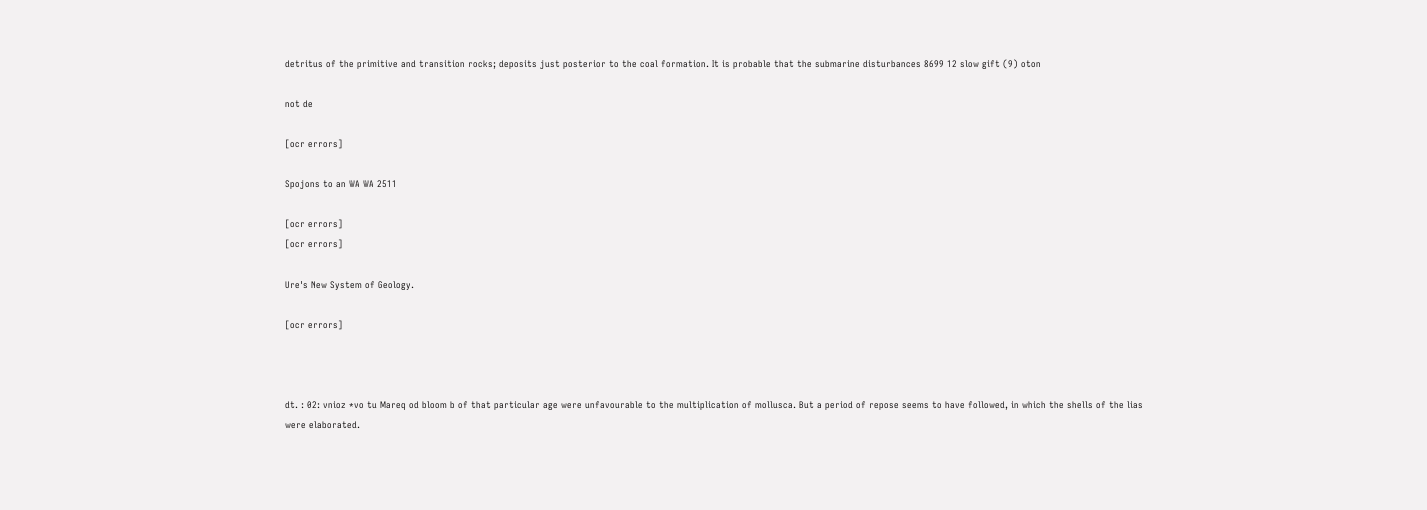detritus of the primitive and transition rocks; deposits just posterior to the coal formation. It is probable that the submarine disturbances 8699 12 slow gift (9) oton

not de

[ocr errors]

Spojons to an WA WA 2511

[ocr errors]
[ocr errors]

Ure's New System of Geology.

[ocr errors]



dt. : 02: vnioz *vo tu Mareq od bloom b of that particular age were unfavourable to the multiplication of mollusca. But a period of repose seems to have followed, in which the shells of the lias were elaborated.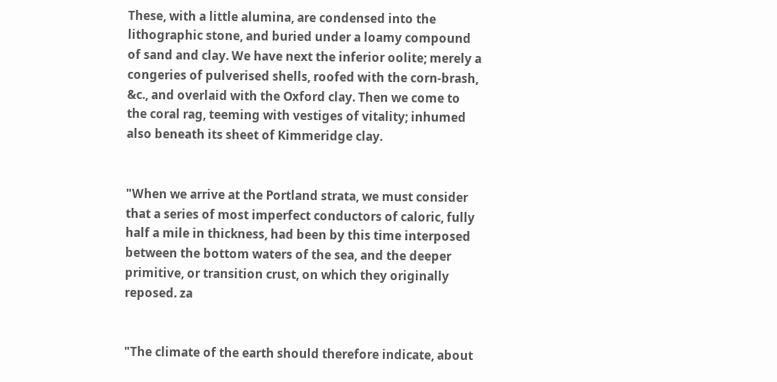These, with a little alumina, are condensed into the lithographic stone, and buried under a loamy compound of sand and clay. We have next the inferior oolite; merely a congeries of pulverised shells, roofed with the corn-brash, &c., and overlaid with the Oxford clay. Then we come to the coral rag, teeming with vestiges of vitality; inhumed also beneath its sheet of Kimmeridge clay.


"When we arrive at the Portland strata, we must consider that a series of most imperfect conductors of caloric, fully half a mile in thickness, had been by this time interposed between the bottom waters of the sea, and the deeper primitive, or transition crust, on which they originally reposed. za


"The climate of the earth should therefore indicate, about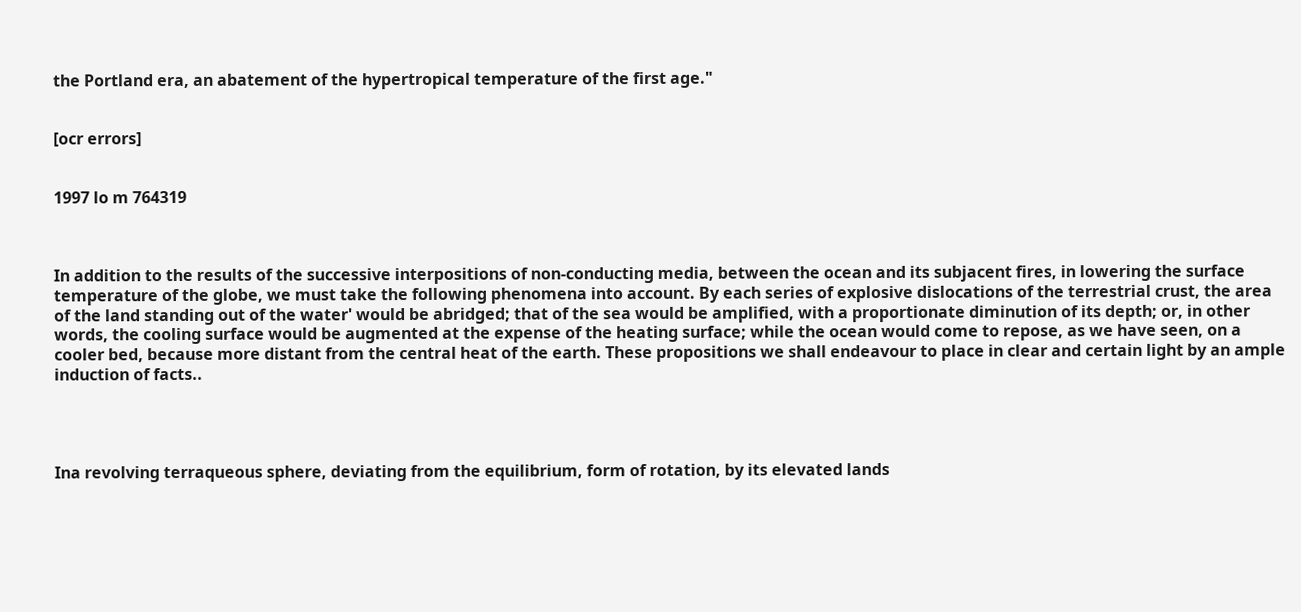the Portland era, an abatement of the hypertropical temperature of the first age."


[ocr errors]


1997 lo m 764319



In addition to the results of the successive interpositions of non-conducting media, between the ocean and its subjacent fires, in lowering the surface temperature of the globe, we must take the following phenomena into account. By each series of explosive dislocations of the terrestrial crust, the area of the land standing out of the water' would be abridged; that of the sea would be amplified, with a proportionate diminution of its depth; or, in other words, the cooling surface would be augmented at the expense of the heating surface; while the ocean would come to repose, as we have seen, on a cooler bed, because more distant from the central heat of the earth. These propositions we shall endeavour to place in clear and certain light by an ample induction of facts..




Ina revolving terraqueous sphere, deviating from the equilibrium, form of rotation, by its elevated lands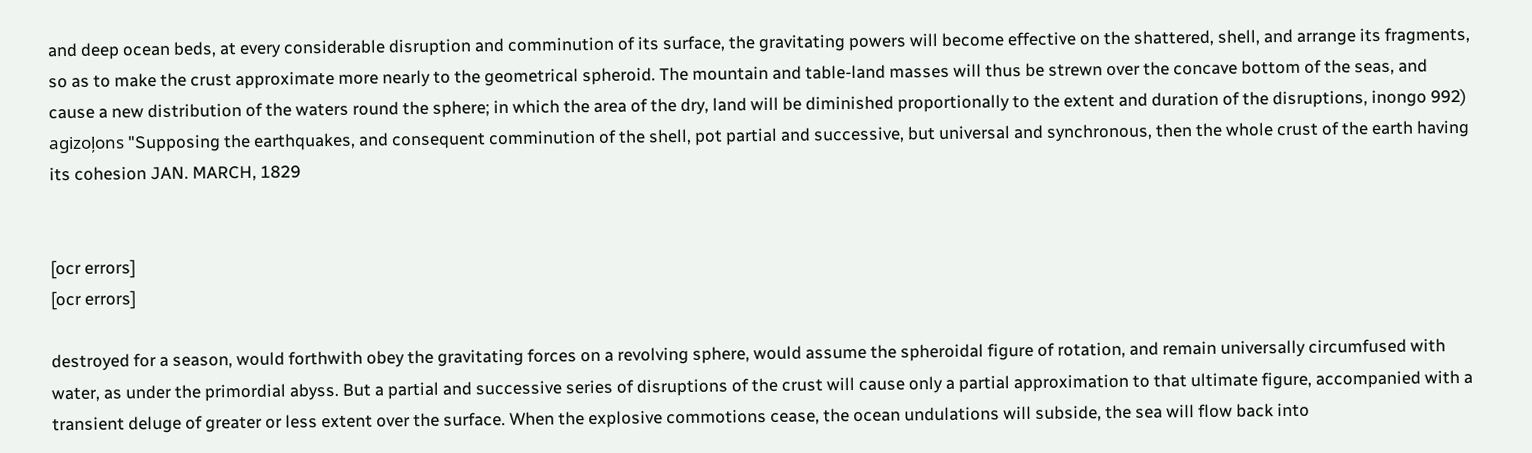and deep ocean beds, at every considerable disruption and comminution of its surface, the gravitating powers will become effective on the shattered, shell, and arrange its fragments, so as to make the crust approximate more nearly to the geometrical spheroid. The mountain and table-land masses will thus be strewn over the concave bottom of the seas, and cause a new distribution of the waters round the sphere; in which the area of the dry, land will be diminished proportionally to the extent and duration of the disruptions, inongo 992) agizoļons "Supposing the earthquakes, and consequent comminution of the shell, pot partial and successive, but universal and synchronous, then the whole crust of the earth having its cohesion JAN. MARCH, 1829


[ocr errors]
[ocr errors]

destroyed for a season, would forthwith obey the gravitating forces on a revolving sphere, would assume the spheroidal figure of rotation, and remain universally circumfused with water, as under the primordial abyss. But a partial and successive series of disruptions of the crust will cause only a partial approximation to that ultimate figure, accompanied with a transient deluge of greater or less extent over the surface. When the explosive commotions cease, the ocean undulations will subside, the sea will flow back into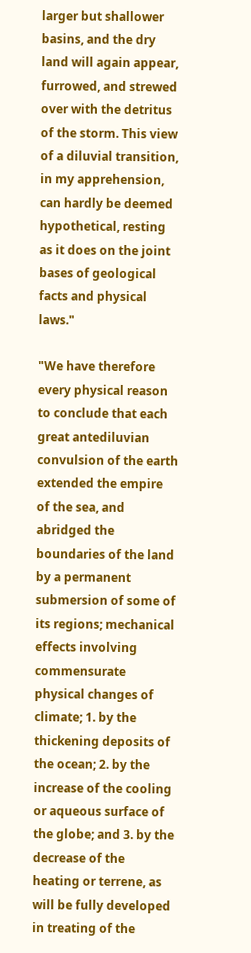larger but shallower basins, and the dry land will again appear, furrowed, and strewed over with the detritus of the storm. This view of a diluvial transition, in my apprehension, can hardly be deemed hypothetical, resting as it does on the joint bases of geological facts and physical laws."

"We have therefore every physical reason to conclude that each great antediluvian convulsion of the earth extended the empire of the sea, and abridged the boundaries of the land by a permanent submersion of some of its regions; mechanical effects involving commensurate physical changes of climate; 1. by the thickening deposits of the ocean; 2. by the increase of the cooling or aqueous surface of the globe; and 3. by the decrease of the heating or terrene, as will be fully developed in treating of the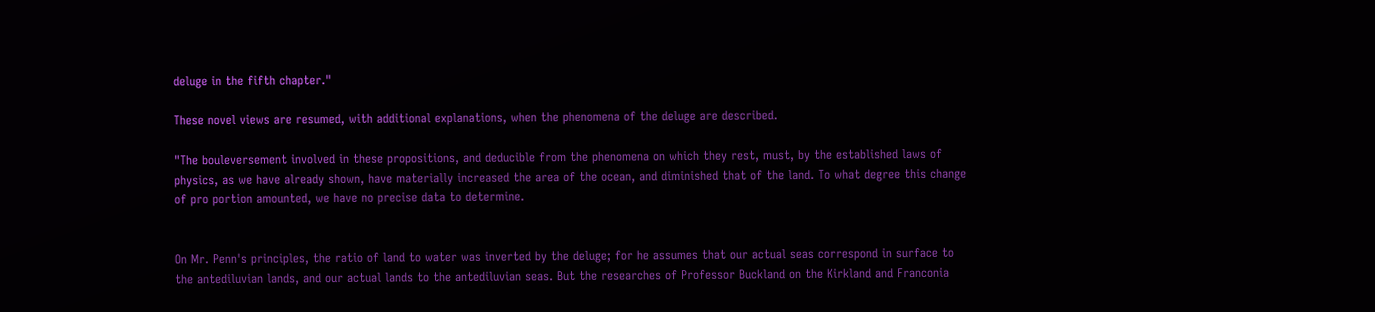deluge in the fifth chapter."

These novel views are resumed, with additional explanations, when the phenomena of the deluge are described.

"The bouleversement involved in these propositions, and deducible from the phenomena on which they rest, must, by the established laws of physics, as we have already shown, have materially increased the area of the ocean, and diminished that of the land. To what degree this change of pro portion amounted, we have no precise data to determine.


On Mr. Penn's principles, the ratio of land to water was inverted by the deluge; for he assumes that our actual seas correspond in surface to the antediluvian lands, and our actual lands to the antediluvian seas. But the researches of Professor Buckland on the Kirkland and Franconia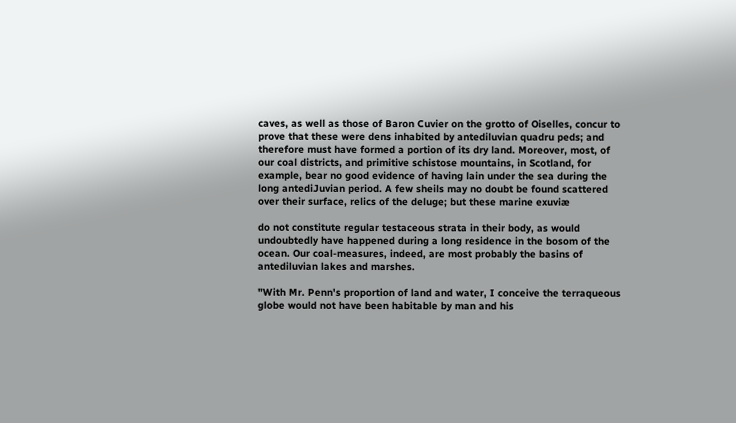caves, as well as those of Baron Cuvier on the grotto of Oiselles, concur to prove that these were dens inhabited by antediluvian quadru peds; and therefore must have formed a portion of its dry land. Moreover, most, of our coal districts, and primitive schistose mountains, in Scotland, for example, bear no good evidence of having lain under the sea during the long antediJuvian period. A few sheils may no doubt be found scattered over their surface, relics of the deluge; but these marine exuviæ

do not constitute regular testaceous strata in their body, as would undoubtedly have happened during a long residence in the bosom of the ocean. Our coal-measures, indeed, are most probably the basins of antediluvian lakes and marshes.

"With Mr. Penn's proportion of land and water, I conceive the terraqueous globe would not have been habitable by man and his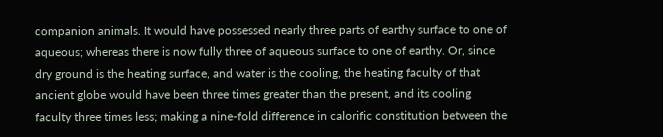companion animals. It would have possessed nearly three parts of earthy surface to one of aqueous; whereas there is now fully three of aqueous surface to one of earthy. Or, since dry ground is the heating surface, and water is the cooling, the heating faculty of that ancient globe would have been three times greater than the present, and its cooling faculty three times less; making a nine-fold difference in calorific constitution between the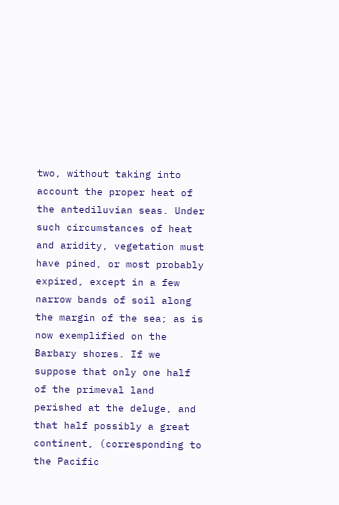two, without taking into account the proper heat of the antediluvian seas. Under such circumstances of heat and aridity, vegetation must have pined, or most probably expired, except in a few narrow bands of soil along the margin of the sea; as is now exemplified on the Barbary shores. If we suppose that only one half of the primeval land perished at the deluge, and that half possibly a great continent, (corresponding to the Pacific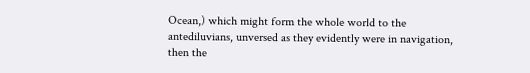Ocean,) which might form the whole world to the antediluvians, unversed as they evidently were in navigation, then the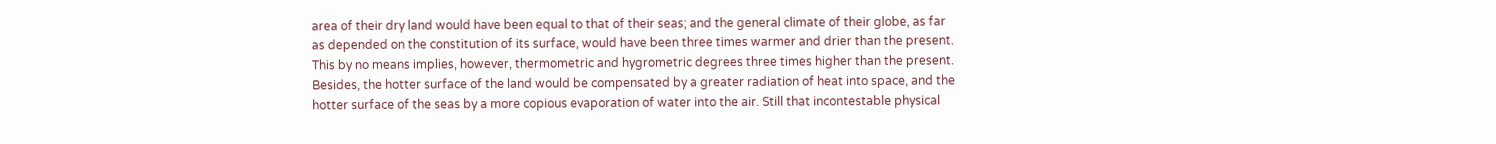area of their dry land would have been equal to that of their seas; and the general climate of their globe, as far as depended on the constitution of its surface, would have been three times warmer and drier than the present. This by no means implies, however, thermometric and hygrometric degrees three times higher than the present. Besides, the hotter surface of the land would be compensated by a greater radiation of heat into space, and the hotter surface of the seas by a more copious evaporation of water into the air. Still that incontestable physical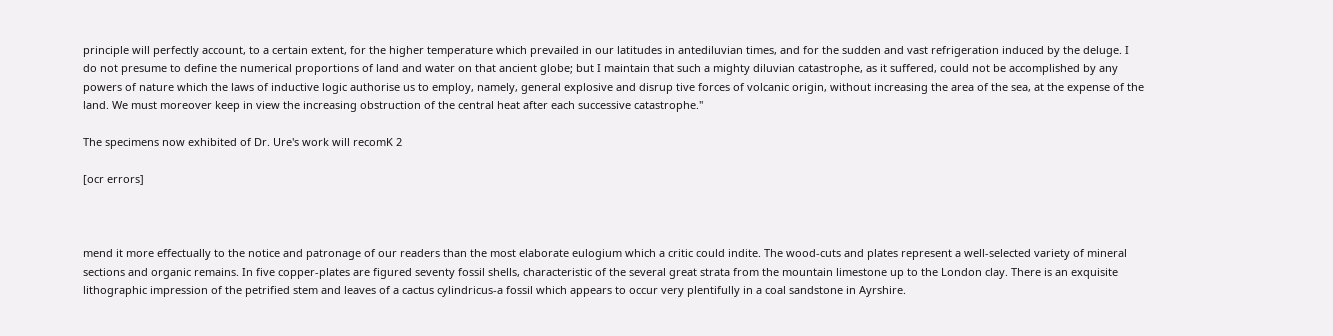principle will perfectly account, to a certain extent, for the higher temperature which prevailed in our latitudes in antediluvian times, and for the sudden and vast refrigeration induced by the deluge. I do not presume to define the numerical proportions of land and water on that ancient globe; but I maintain that such a mighty diluvian catastrophe, as it suffered, could not be accomplished by any powers of nature which the laws of inductive logic authorise us to employ, namely, general explosive and disrup tive forces of volcanic origin, without increasing the area of the sea, at the expense of the land. We must moreover keep in view the increasing obstruction of the central heat after each successive catastrophe."

The specimens now exhibited of Dr. Ure's work will recomK 2

[ocr errors]



mend it more effectually to the notice and patronage of our readers than the most elaborate eulogium which a critic could indite. The wood-cuts and plates represent a well-selected variety of mineral sections and organic remains. In five copper-plates are figured seventy fossil shells, characteristic of the several great strata from the mountain limestone up to the London clay. There is an exquisite lithographic impression of the petrified stem and leaves of a cactus cylindricus-a fossil which appears to occur very plentifully in a coal sandstone in Ayrshire.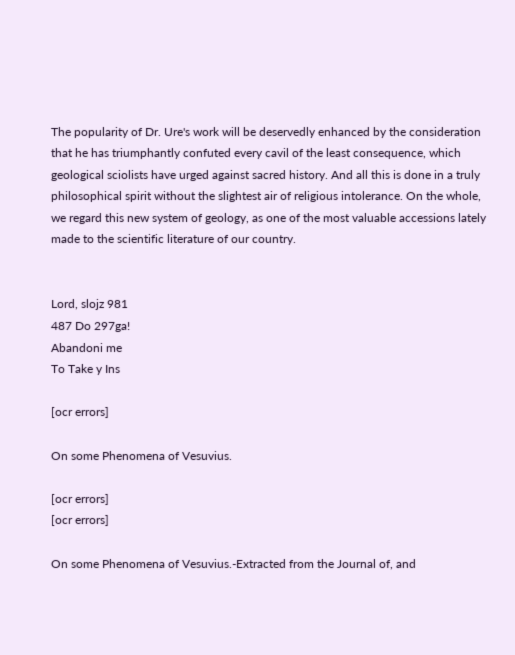The popularity of Dr. Ure's work will be deservedly enhanced by the consideration that he has triumphantly confuted every cavil of the least consequence, which geological sciolists have urged against sacred history. And all this is done in a truly philosophical spirit without the slightest air of religious intolerance. On the whole, we regard this new system of geology, as one of the most valuable accessions lately made to the scientific literature of our country.


Lord, slojz 981
487 Do 297ga!
Abandoni me
To Take y Ins

[ocr errors]

On some Phenomena of Vesuvius.

[ocr errors]
[ocr errors]

On some Phenomena of Vesuvius.-Extracted from the Journal of, and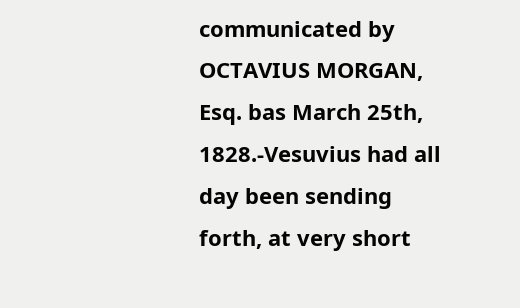communicated by OCTAVIUS MORGAN, Esq. bas March 25th, 1828.-Vesuvius had all day been sending forth, at very short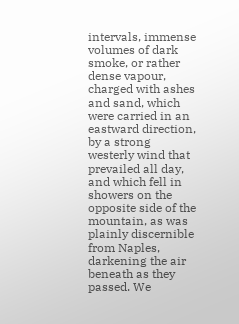intervals, immense volumes of dark smoke, or rather dense vapour, charged with ashes and sand, which were carried in an eastward direction, by a strong westerly wind that prevailed all day, and which fell in showers on the opposite side of the mountain, as was plainly discernible from Naples, darkening the air beneath as they passed. We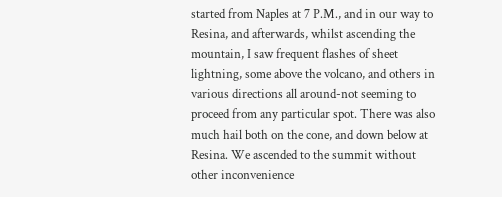started from Naples at 7 P.M., and in our way to Resina, and afterwards, whilst ascending the mountain, I saw frequent flashes of sheet lightning, some above the volcano, and others in various directions all around-not seeming to proceed from any particular spot. There was also much hail both on the cone, and down below at Resina. We ascended to the summit without other inconvenience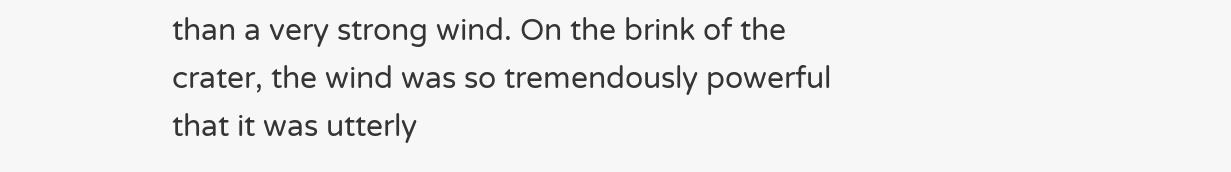than a very strong wind. On the brink of the crater, the wind was so tremendously powerful that it was utterly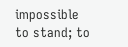impossible to stand; to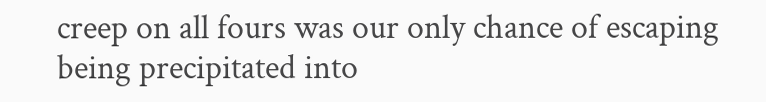creep on all fours was our only chance of escaping being precipitated into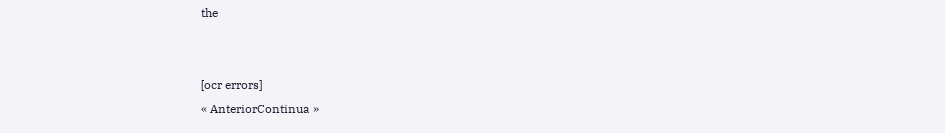the


[ocr errors]
« AnteriorContinua »